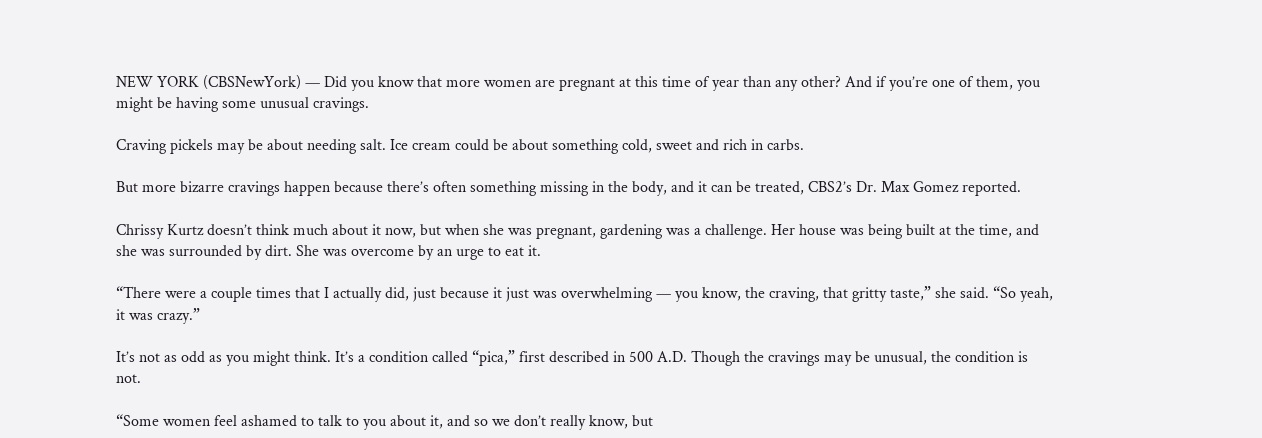NEW YORK (CBSNewYork) — Did you know that more women are pregnant at this time of year than any other? And if you’re one of them, you might be having some unusual cravings.

Craving pickels may be about needing salt. Ice cream could be about something cold, sweet and rich in carbs.

But more bizarre cravings happen because there’s often something missing in the body, and it can be treated, CBS2’s Dr. Max Gomez reported.

Chrissy Kurtz doesn’t think much about it now, but when she was pregnant, gardening was a challenge. Her house was being built at the time, and she was surrounded by dirt. She was overcome by an urge to eat it.

“There were a couple times that I actually did, just because it just was overwhelming — you know, the craving, that gritty taste,” she said. “So yeah, it was crazy.”

It’s not as odd as you might think. It’s a condition called “pica,” first described in 500 A.D. Though the cravings may be unusual, the condition is not.

“Some women feel ashamed to talk to you about it, and so we don’t really know, but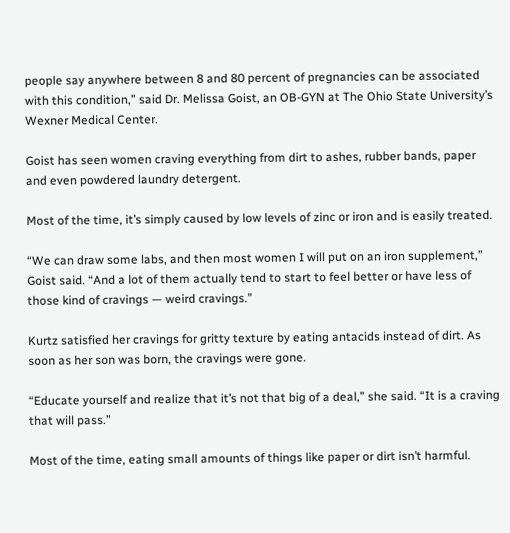people say anywhere between 8 and 80 percent of pregnancies can be associated with this condition,” said Dr. Melissa Goist, an OB-GYN at The Ohio State University’s Wexner Medical Center.

Goist has seen women craving everything from dirt to ashes, rubber bands, paper and even powdered laundry detergent.

Most of the time, it’s simply caused by low levels of zinc or iron and is easily treated.

“We can draw some labs, and then most women I will put on an iron supplement,” Goist said. “And a lot of them actually tend to start to feel better or have less of those kind of cravings — weird cravings.”

Kurtz satisfied her cravings for gritty texture by eating antacids instead of dirt. As soon as her son was born, the cravings were gone.

“Educate yourself and realize that it’s not that big of a deal,” she said. “It is a craving that will pass.”

Most of the time, eating small amounts of things like paper or dirt isn’t harmful.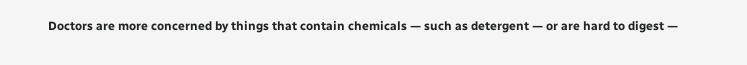Doctors are more concerned by things that contain chemicals — such as detergent — or are hard to digest —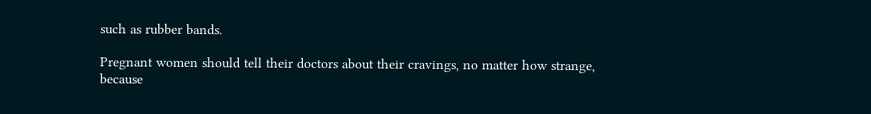such as rubber bands.

Pregnant women should tell their doctors about their cravings, no matter how strange, because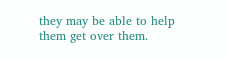they may be able to help them get over them.